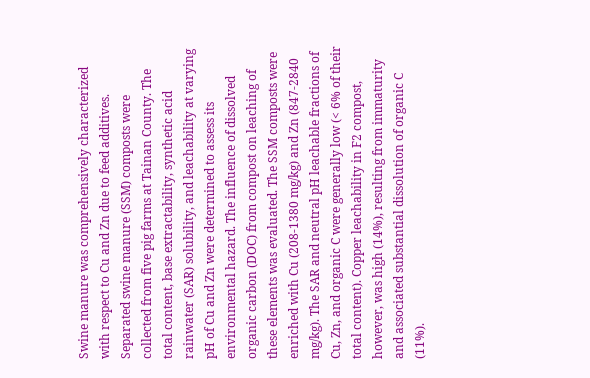Swine manure was comprehensively characterized with respect to Cu and Zn due to feed additives. Separated swine manure (SSM) composts were collected from five pig farms at Tainan County. The total content, base extractability, synthetic acid rainwater (SAR) solubility, and leachability at varying pH of Cu and Zn were determined to assess its environmental hazard. The influence of dissolved organic carbon (DOC) from compost on leaching of these elements was evaluated. The SSM composts were enriched with Cu (208-1380 mg/kg) and Zn (847-2840 mg/kg). The SAR and neutral pH leachable fractions of Cu, Zn, and organic C were generally low (< 6% of their total content). Copper leachability in F2 compost, however, was high (14%), resulting from immaturity and associated substantial dissolution of organic C (11%).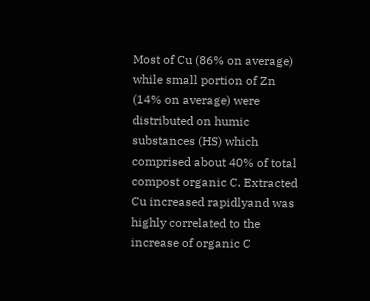Most of Cu (86% on average) while small portion of Zn (14% on average) were distributed on humic substances (HS) which comprised about 40% of total compost organic C. Extracted Cu increased rapidlyand was highly correlated to the increase of organic C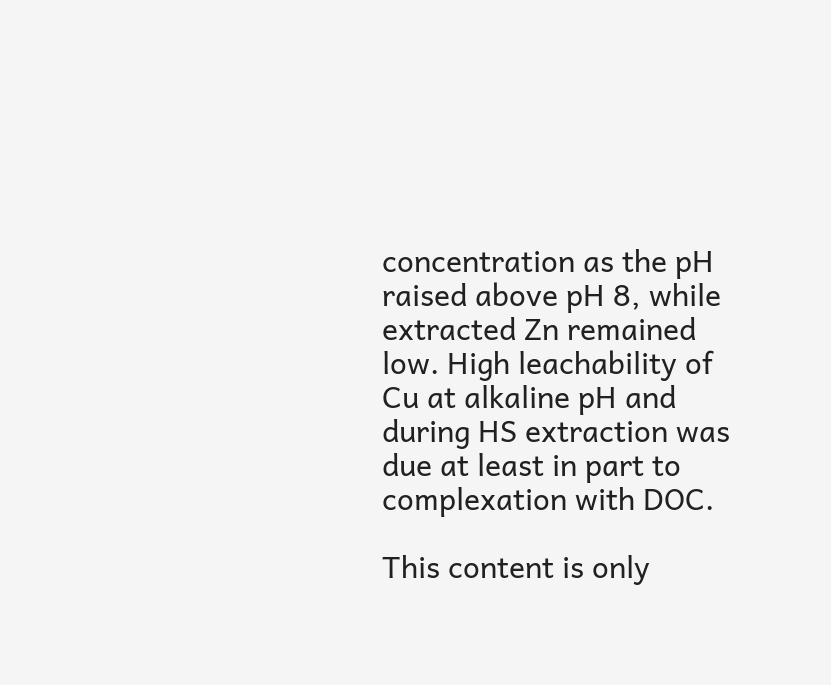concentration as the pH raised above pH 8, while extracted Zn remained low. High leachability of Cu at alkaline pH and during HS extraction was due at least in part to complexation with DOC.

This content is only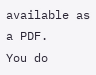available as a PDF.
You do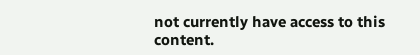not currently have access to this content.